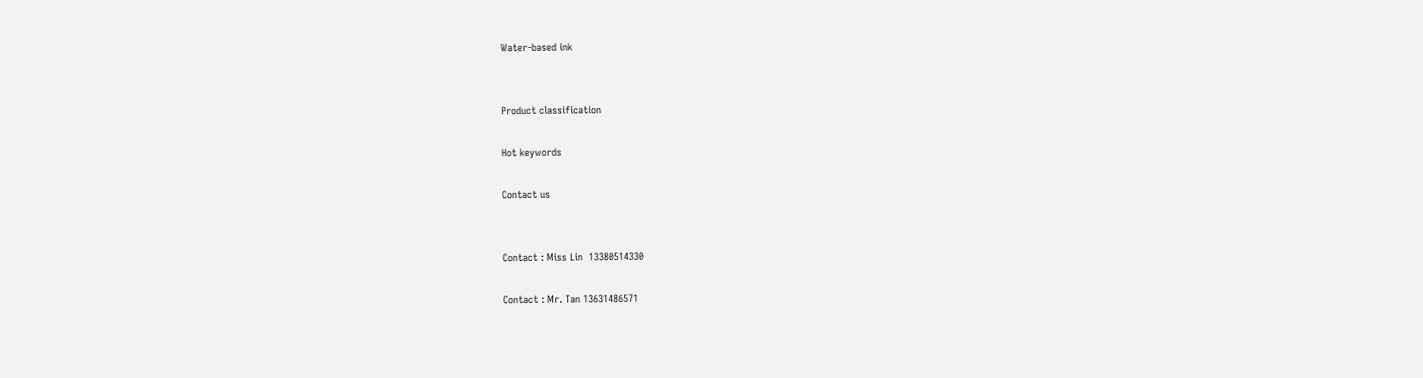Water-based ink


Product classification

Hot keywords

Contact us


Contact : Miss Lin  13380514330

Contact : Mr. Tan 13631486571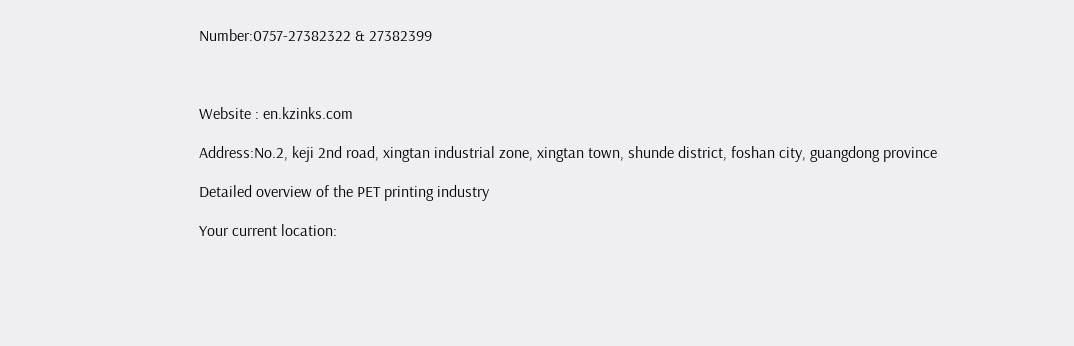Number:0757-27382322 & 27382399



Website : en.kzinks.com

Address:No.2, keji 2nd road, xingtan industrial zone, xingtan town, shunde district, foshan city, guangdong province

Detailed overview of the PET printing industry

Your current location: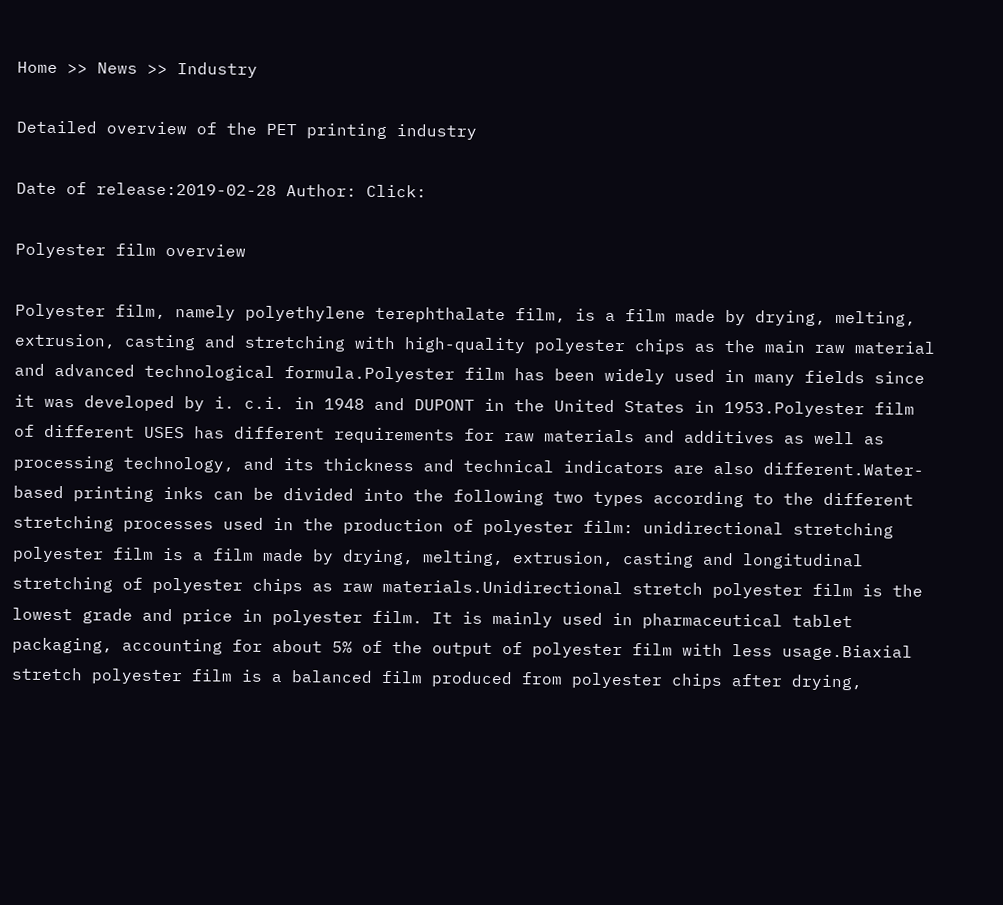Home >> News >> Industry

Detailed overview of the PET printing industry

Date of release:2019-02-28 Author: Click:

Polyester film overview

Polyester film, namely polyethylene terephthalate film, is a film made by drying, melting, extrusion, casting and stretching with high-quality polyester chips as the main raw material and advanced technological formula.Polyester film has been widely used in many fields since it was developed by i. c.i. in 1948 and DUPONT in the United States in 1953.Polyester film of different USES has different requirements for raw materials and additives as well as processing technology, and its thickness and technical indicators are also different.Water-based printing inks can be divided into the following two types according to the different stretching processes used in the production of polyester film: unidirectional stretching polyester film is a film made by drying, melting, extrusion, casting and longitudinal stretching of polyester chips as raw materials.Unidirectional stretch polyester film is the lowest grade and price in polyester film. It is mainly used in pharmaceutical tablet packaging, accounting for about 5% of the output of polyester film with less usage.Biaxial stretch polyester film is a balanced film produced from polyester chips after drying,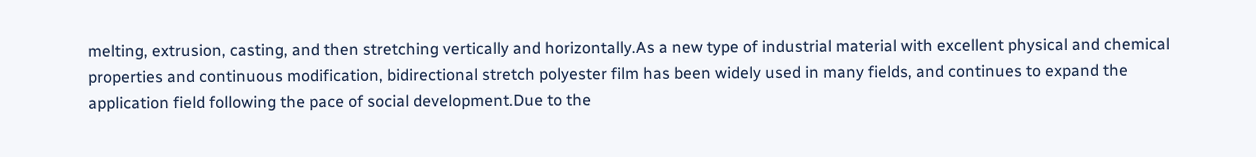melting, extrusion, casting, and then stretching vertically and horizontally.As a new type of industrial material with excellent physical and chemical properties and continuous modification, bidirectional stretch polyester film has been widely used in many fields, and continues to expand the application field following the pace of social development.Due to the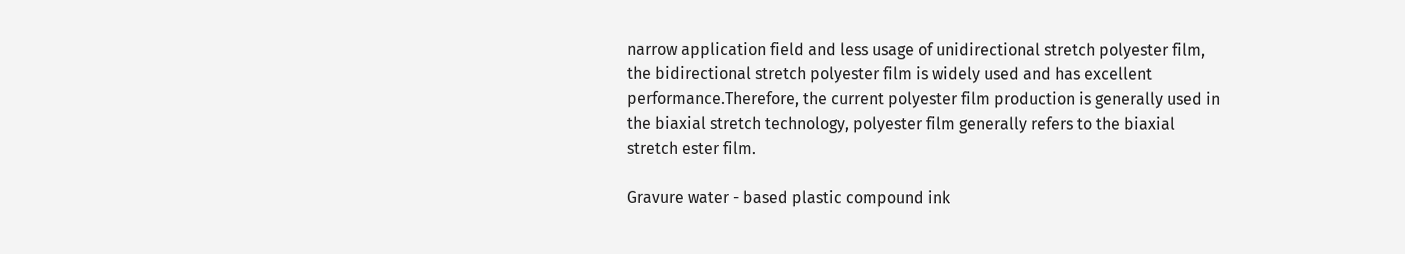narrow application field and less usage of unidirectional stretch polyester film, the bidirectional stretch polyester film is widely used and has excellent performance.Therefore, the current polyester film production is generally used in the biaxial stretch technology, polyester film generally refers to the biaxial stretch ester film.

Gravure water - based plastic compound ink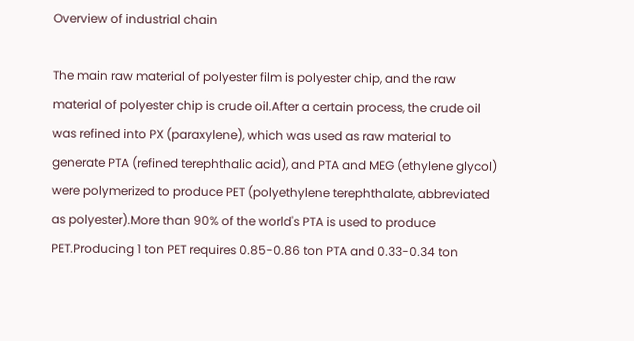Overview of industrial chain

The main raw material of polyester film is polyester chip, and the raw material of polyester chip is crude oil.After a certain process, the crude oil was refined into PX (paraxylene), which was used as raw material to generate PTA (refined terephthalic acid), and PTA and MEG (ethylene glycol) were polymerized to produce PET (polyethylene terephthalate, abbreviated as polyester).More than 90% of the world's PTA is used to produce PET.Producing 1 ton PET requires 0.85-0.86 ton PTA and 0.33-0.34 ton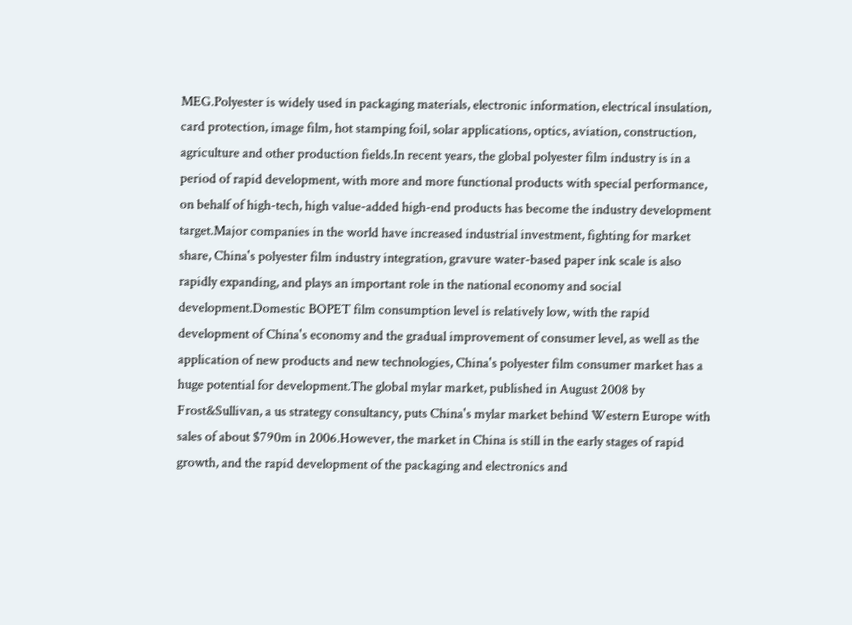MEG.Polyester is widely used in packaging materials, electronic information, electrical insulation, card protection, image film, hot stamping foil, solar applications, optics, aviation, construction, agriculture and other production fields.In recent years, the global polyester film industry is in a period of rapid development, with more and more functional products with special performance, on behalf of high-tech, high value-added high-end products has become the industry development target.Major companies in the world have increased industrial investment, fighting for market share, China's polyester film industry integration, gravure water-based paper ink scale is also rapidly expanding, and plays an important role in the national economy and social development.Domestic BOPET film consumption level is relatively low, with the rapid development of China's economy and the gradual improvement of consumer level, as well as the application of new products and new technologies, China's polyester film consumer market has a huge potential for development.The global mylar market, published in August 2008 by Frost&Sullivan, a us strategy consultancy, puts China's mylar market behind Western Europe with sales of about $790m in 2006.However, the market in China is still in the early stages of rapid growth, and the rapid development of the packaging and electronics and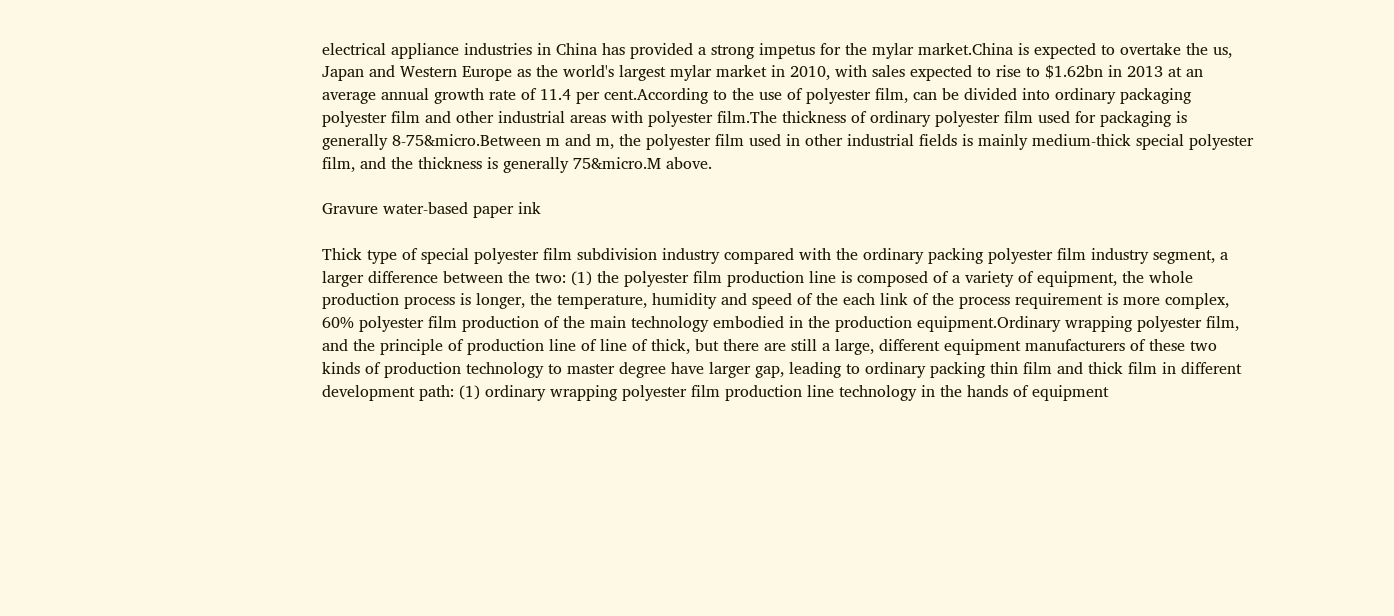electrical appliance industries in China has provided a strong impetus for the mylar market.China is expected to overtake the us, Japan and Western Europe as the world's largest mylar market in 2010, with sales expected to rise to $1.62bn in 2013 at an average annual growth rate of 11.4 per cent.According to the use of polyester film, can be divided into ordinary packaging polyester film and other industrial areas with polyester film.The thickness of ordinary polyester film used for packaging is generally 8-75&micro.Between m and m, the polyester film used in other industrial fields is mainly medium-thick special polyester film, and the thickness is generally 75&micro.M above.

Gravure water-based paper ink

Thick type of special polyester film subdivision industry compared with the ordinary packing polyester film industry segment, a larger difference between the two: (1) the polyester film production line is composed of a variety of equipment, the whole production process is longer, the temperature, humidity and speed of the each link of the process requirement is more complex, 60% polyester film production of the main technology embodied in the production equipment.Ordinary wrapping polyester film, and the principle of production line of line of thick, but there are still a large, different equipment manufacturers of these two kinds of production technology to master degree have larger gap, leading to ordinary packing thin film and thick film in different development path: (1) ordinary wrapping polyester film production line technology in the hands of equipment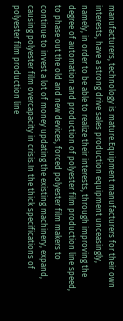manufacturers, technology is mature.Equipment manufacturers for their own interests, have a strong drive sales production equipment unceasingly, namely, in order to be able to realize their interests, through improving the degree of automation and production of polyester film production line speed, to phase out the old and new devices, forced polyester film makers to continue to invest a lot of money updating the existing machinery, expand, causing polyester film overcapacity in crisis.In the thick specifications of polyester film production line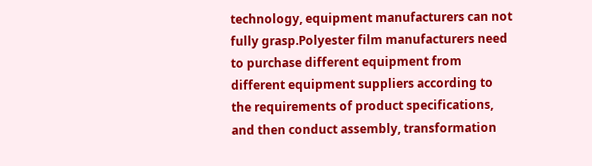technology, equipment manufacturers can not fully grasp.Polyester film manufacturers need to purchase different equipment from different equipment suppliers according to the requirements of product specifications, and then conduct assembly, transformation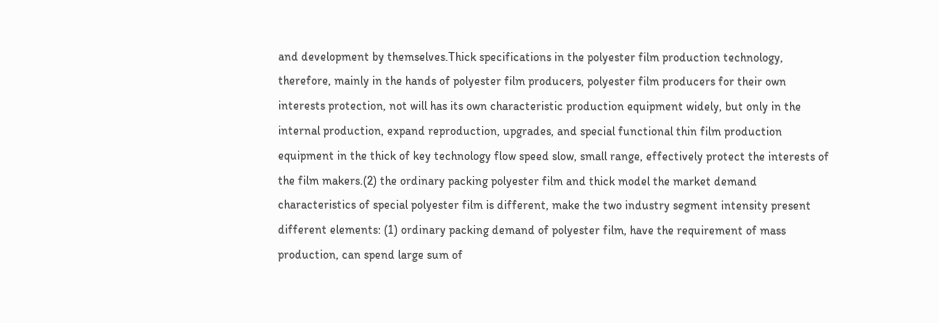and development by themselves.Thick specifications in the polyester film production technology, therefore, mainly in the hands of polyester film producers, polyester film producers for their own interests protection, not will has its own characteristic production equipment widely, but only in the internal production, expand reproduction, upgrades, and special functional thin film production equipment in the thick of key technology flow speed slow, small range, effectively protect the interests of the film makers.(2) the ordinary packing polyester film and thick model the market demand characteristics of special polyester film is different, make the two industry segment intensity present different elements: (1) ordinary packing demand of polyester film, have the requirement of mass production, can spend large sum of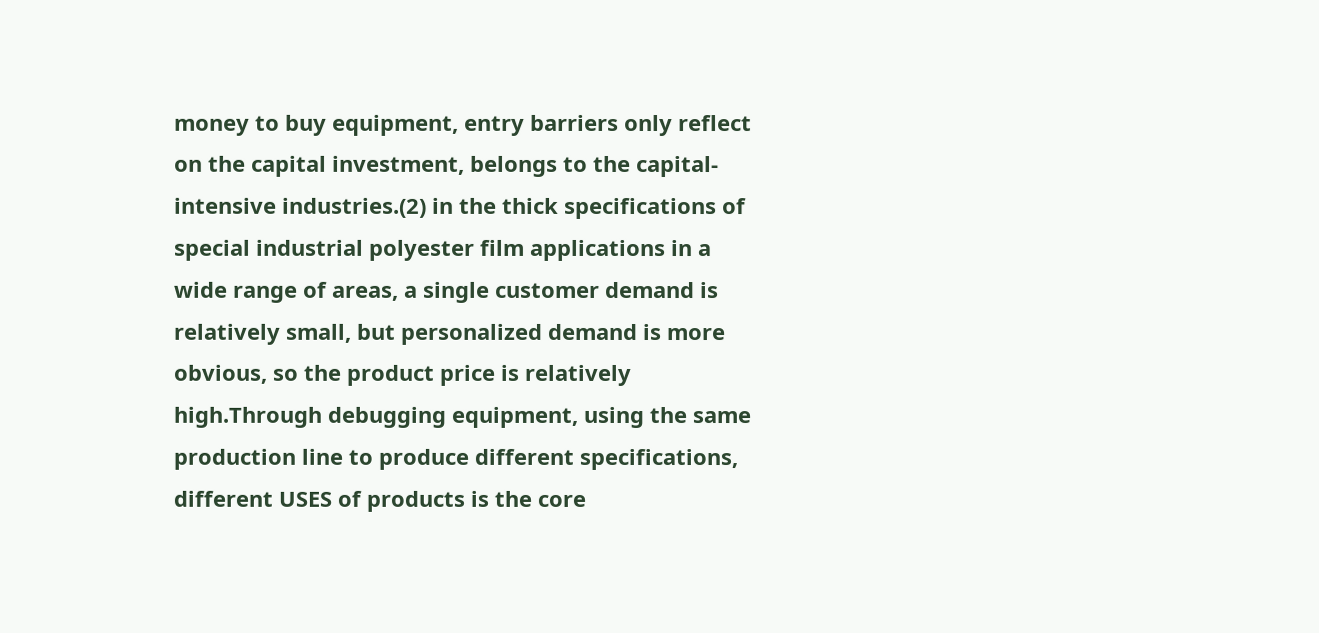money to buy equipment, entry barriers only reflect on the capital investment, belongs to the capital-intensive industries.(2) in the thick specifications of special industrial polyester film applications in a wide range of areas, a single customer demand is relatively small, but personalized demand is more obvious, so the product price is relatively high.Through debugging equipment, using the same production line to produce different specifications, different USES of products is the core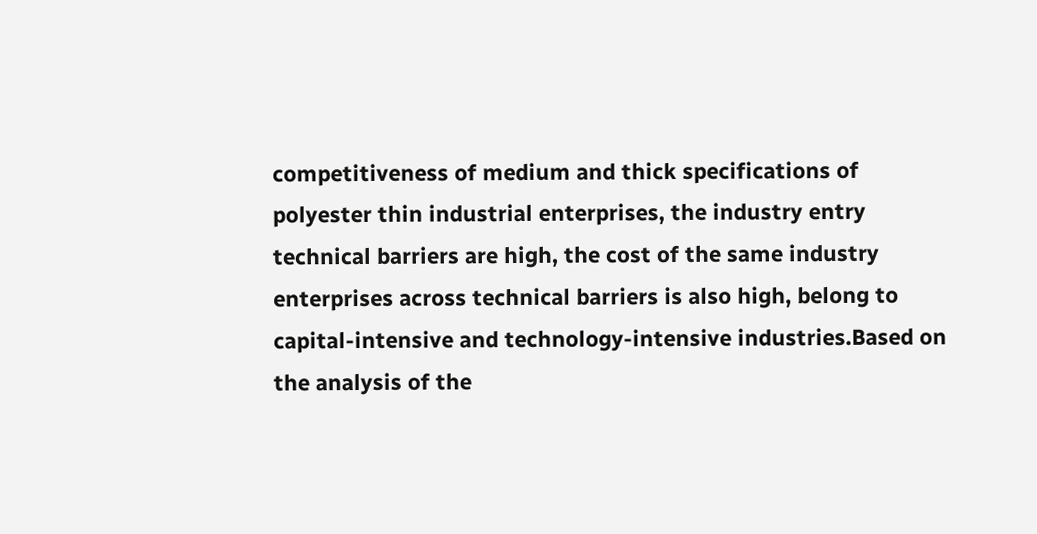competitiveness of medium and thick specifications of polyester thin industrial enterprises, the industry entry technical barriers are high, the cost of the same industry enterprises across technical barriers is also high, belong to capital-intensive and technology-intensive industries.Based on the analysis of the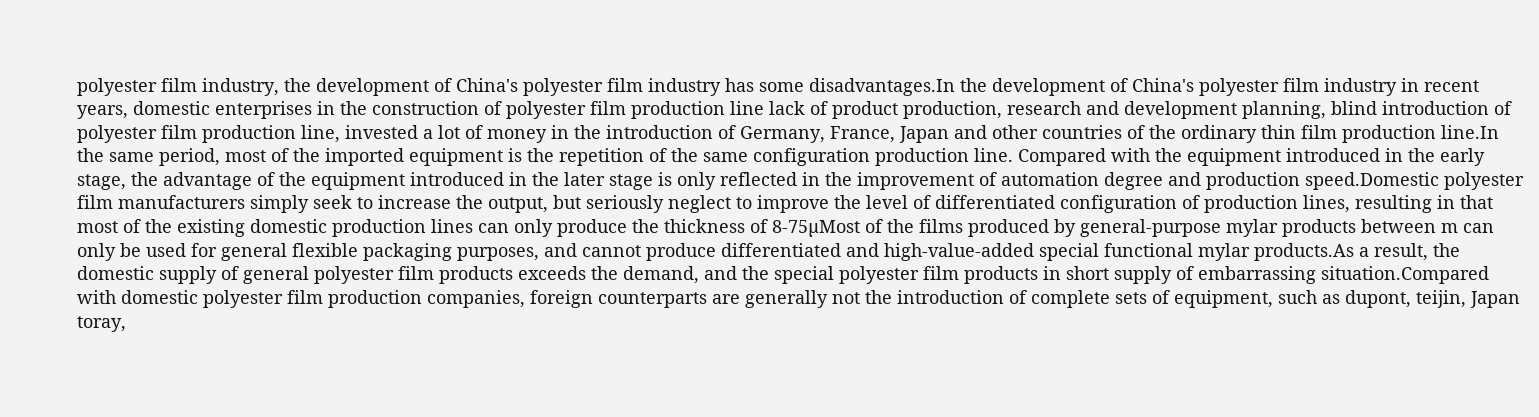polyester film industry, the development of China's polyester film industry has some disadvantages.In the development of China's polyester film industry in recent years, domestic enterprises in the construction of polyester film production line lack of product production, research and development planning, blind introduction of polyester film production line, invested a lot of money in the introduction of Germany, France, Japan and other countries of the ordinary thin film production line.In the same period, most of the imported equipment is the repetition of the same configuration production line. Compared with the equipment introduced in the early stage, the advantage of the equipment introduced in the later stage is only reflected in the improvement of automation degree and production speed.Domestic polyester film manufacturers simply seek to increase the output, but seriously neglect to improve the level of differentiated configuration of production lines, resulting in that most of the existing domestic production lines can only produce the thickness of 8-75µMost of the films produced by general-purpose mylar products between m can only be used for general flexible packaging purposes, and cannot produce differentiated and high-value-added special functional mylar products.As a result, the domestic supply of general polyester film products exceeds the demand, and the special polyester film products in short supply of embarrassing situation.Compared with domestic polyester film production companies, foreign counterparts are generally not the introduction of complete sets of equipment, such as dupont, teijin, Japan toray,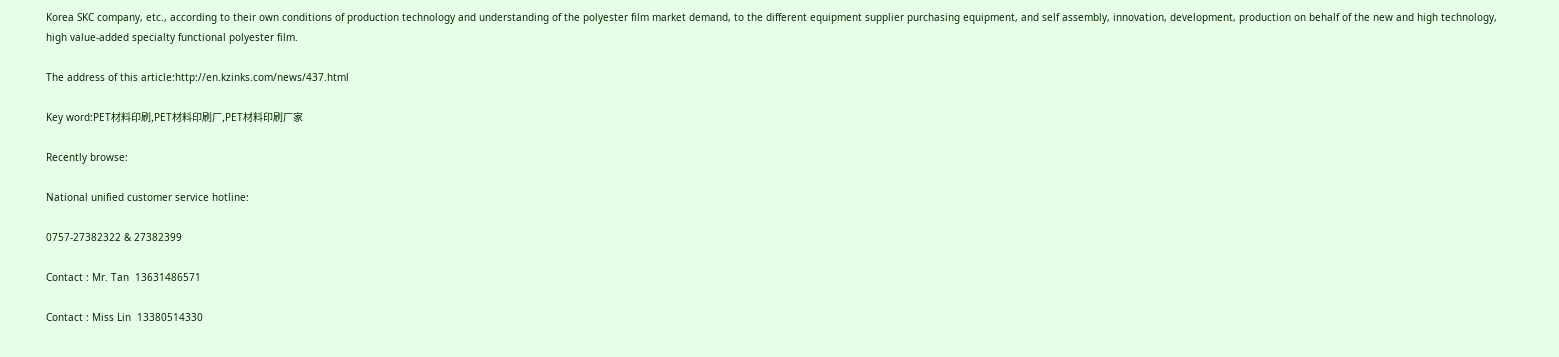Korea SKC company, etc., according to their own conditions of production technology and understanding of the polyester film market demand, to the different equipment supplier purchasing equipment, and self assembly, innovation, development, production on behalf of the new and high technology, high value-added specialty functional polyester film.

The address of this article:http://en.kzinks.com/news/437.html

Key word:PET材料印刷,PET材料印刷厂,PET材料印刷厂家

Recently browse:

National unified customer service hotline:

0757-27382322 & 27382399

Contact : Mr. Tan  13631486571

Contact : Miss Lin  13380514330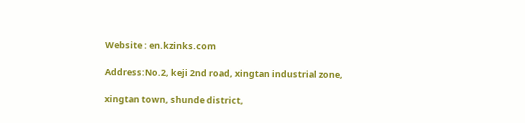Website : en.kzinks.com

Address:No.2, keji 2nd road, xingtan industrial zone,

xingtan town, shunde district,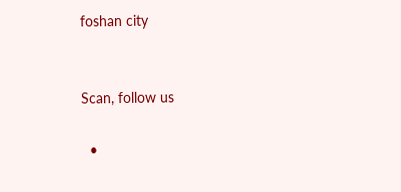foshan city


Scan, follow us

  •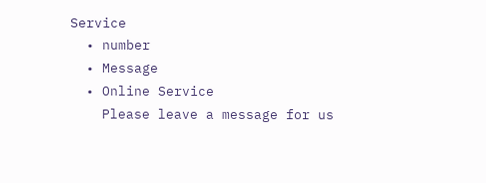Service
  • number
  • Message
  • Online Service
    Please leave a message for us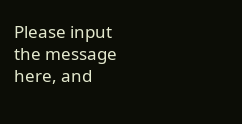Please input the message here, and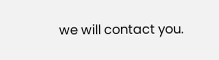we will contact you.